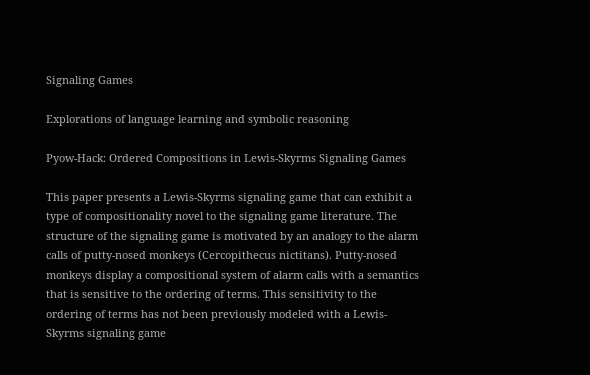Signaling Games

Explorations of language learning and symbolic reasoning

Pyow-Hack: Ordered Compositions in Lewis-Skyrms Signaling Games

This paper presents a Lewis-Skyrms signaling game that can exhibit a type of compositionality novel to the signaling game literature. The structure of the signaling game is motivated by an analogy to the alarm calls of putty-nosed monkeys (Cercopithecus nictitans). Putty-nosed monkeys display a compositional system of alarm calls with a semantics that is sensitive to the ordering of terms. This sensitivity to the ordering of terms has not been previously modeled with a Lewis-Skyrms signaling game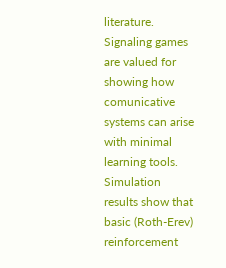literature. Signaling games are valued for showing how comunicative systems can arise with minimal learning tools. Simulation results show that basic (Roth-Erev) reinforcement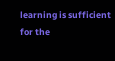learning is sufficient for the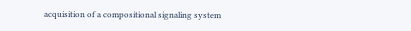acquisition of a compositional signaling system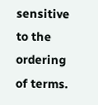sensitive to the ordering of terms.